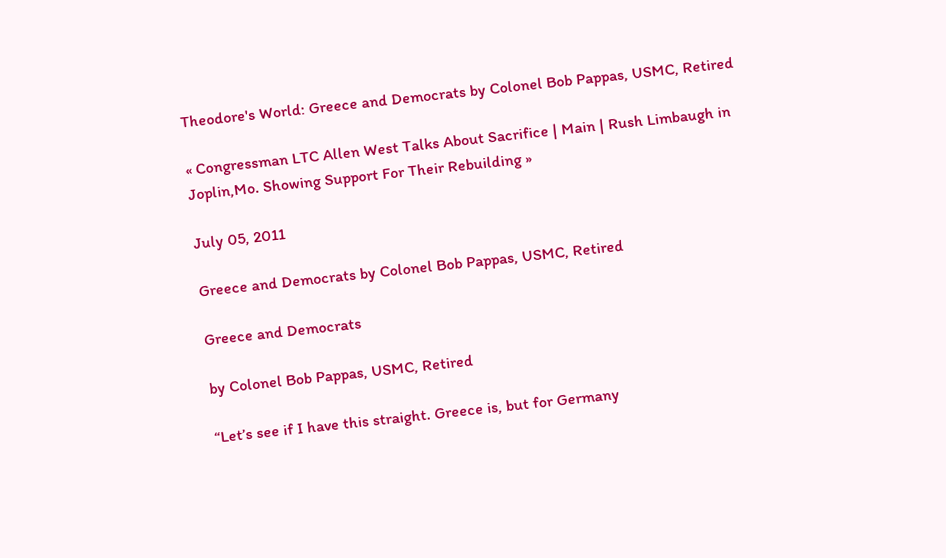Theodore's World: Greece and Democrats by Colonel Bob Pappas, USMC, Retired

« Congressman LTC Allen West Talks About Sacrifice | Main | Rush Limbaugh in Joplin,Mo. Showing Support For Their Rebuilding »

July 05, 2011

Greece and Democrats by Colonel Bob Pappas, USMC, Retired

Greece and Democrats

by Colonel Bob Pappas, USMC, Retired

“Let’s see if I have this straight. Greece is, but for Germany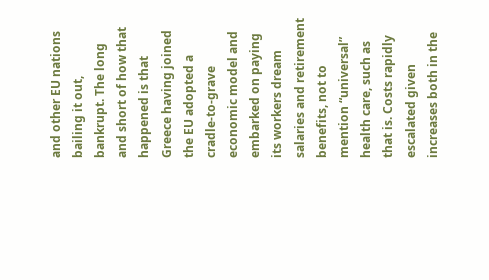and other EU nations bailing it out, bankrupt. The long and short of how that happened is that Greece having joined the EU adopted a cradle-to-grave economic model and embarked on paying its workers dream salaries and retirement benefits, not to mention “universal” health care, such as that is. Costs rapidly escalated given increases both in the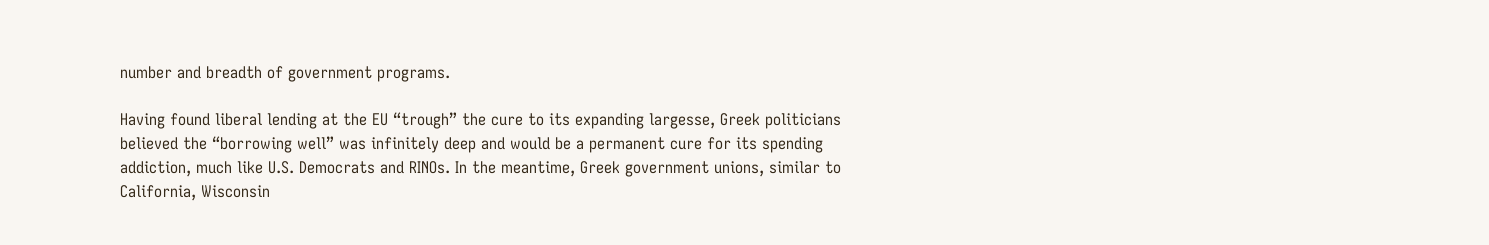number and breadth of government programs.

Having found liberal lending at the EU “trough” the cure to its expanding largesse, Greek politicians believed the “borrowing well” was infinitely deep and would be a permanent cure for its spending addiction, much like U.S. Democrats and RINOs. In the meantime, Greek government unions, similar to California, Wisconsin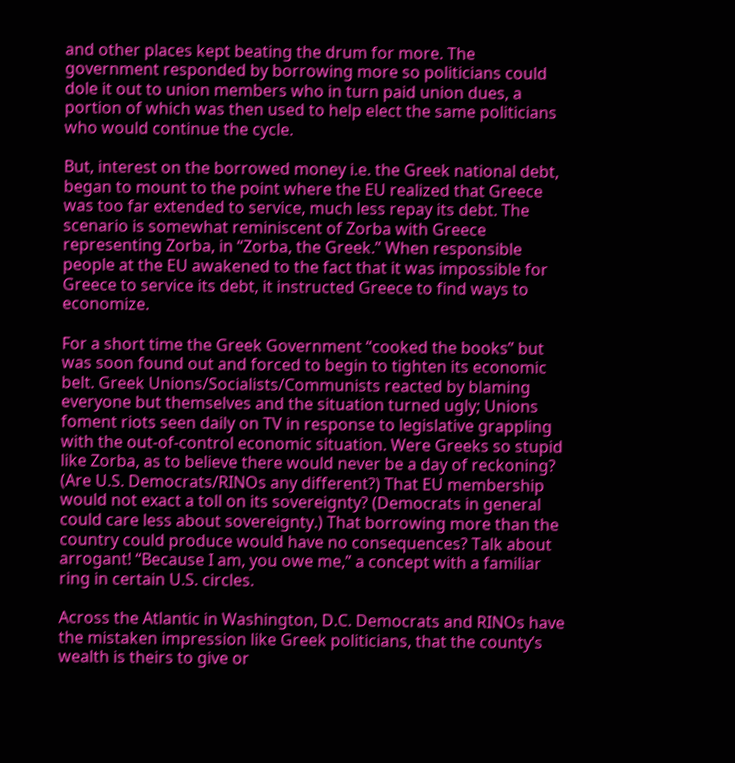and other places kept beating the drum for more. The government responded by borrowing more so politicians could dole it out to union members who in turn paid union dues, a portion of which was then used to help elect the same politicians who would continue the cycle.

But, interest on the borrowed money i.e. the Greek national debt, began to mount to the point where the EU realized that Greece was too far extended to service, much less repay its debt. The scenario is somewhat reminiscent of Zorba with Greece representing Zorba, in “Zorba, the Greek.” When responsible people at the EU awakened to the fact that it was impossible for Greece to service its debt, it instructed Greece to find ways to economize.

For a short time the Greek Government “cooked the books” but was soon found out and forced to begin to tighten its economic belt. Greek Unions/Socialists/Communists reacted by blaming everyone but themselves and the situation turned ugly; Unions foment riots seen daily on TV in response to legislative grappling with the out-of-control economic situation. Were Greeks so stupid like Zorba, as to believe there would never be a day of reckoning? (Are U.S. Democrats/RINOs any different?) That EU membership would not exact a toll on its sovereignty? (Democrats in general could care less about sovereignty.) That borrowing more than the country could produce would have no consequences? Talk about arrogant! “Because I am, you owe me,” a concept with a familiar ring in certain U.S. circles.

Across the Atlantic in Washington, D.C. Democrats and RINOs have the mistaken impression like Greek politicians, that the county’s wealth is theirs to give or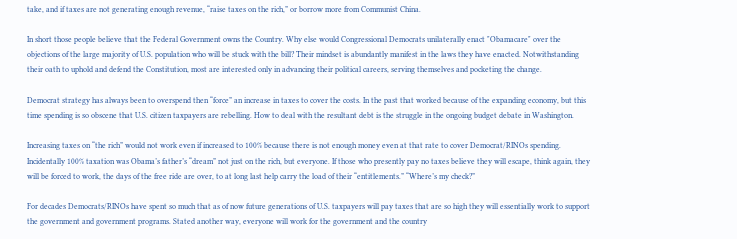take, and if taxes are not generating enough revenue, “raise taxes on the rich,” or borrow more from Communist China.

In short those people believe that the Federal Government owns the Country. Why else would Congressional Democrats unilaterally enact "Obamacare" over the objections of the large majority of U.S. population who will be stuck with the bill? Their mindset is abundantly manifest in the laws they have enacted. Notwithstanding their oath to uphold and defend the Constitution, most are interested only in advancing their political careers, serving themselves and pocketing the change.

Democrat strategy has always been to overspend then “force” an increase in taxes to cover the costs. In the past that worked because of the expanding economy, but this time spending is so obscene that U.S. citizen taxpayers are rebelling. How to deal with the resultant debt is the struggle in the ongoing budget debate in Washington.

Increasing taxes on “the rich” would not work even if increased to 100% because there is not enough money even at that rate to cover Democrat/RINOs spending. Incidentally 100% taxation was Obama’s father’s “dream” not just on the rich, but everyone. If those who presently pay no taxes believe they will escape, think again, they will be forced to work, the days of the free ride are over, to at long last help carry the load of their “entitlements.” “Where’s my check?”

For decades Democrats/RINOs have spent so much that as of now future generations of U.S. taxpayers will pay taxes that are so high they will essentially work to support the government and government programs. Stated another way, everyone will work for the government and the country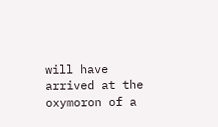will have arrived at the oxymoron of a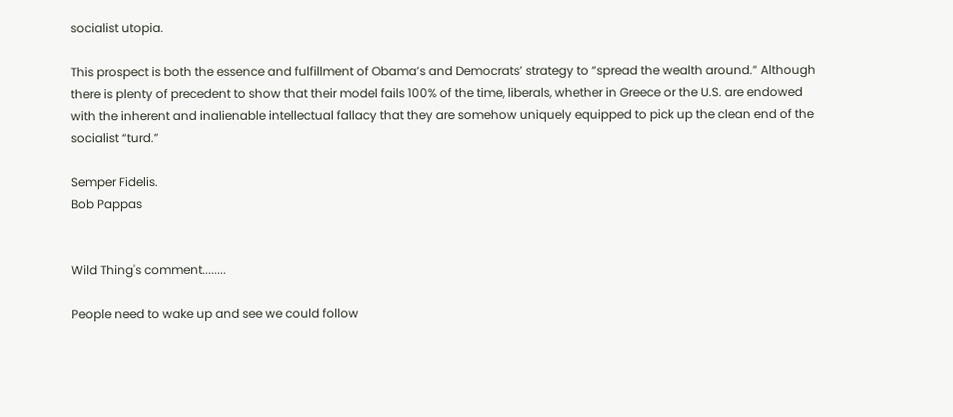socialist utopia.

This prospect is both the essence and fulfillment of Obama’s and Democrats’ strategy to “spread the wealth around.” Although there is plenty of precedent to show that their model fails 100% of the time, liberals, whether in Greece or the U.S. are endowed with the inherent and inalienable intellectual fallacy that they are somehow uniquely equipped to pick up the clean end of the socialist “turd.”

Semper Fidelis.
Bob Pappas


Wild Thing's comment........

People need to wake up and see we could follow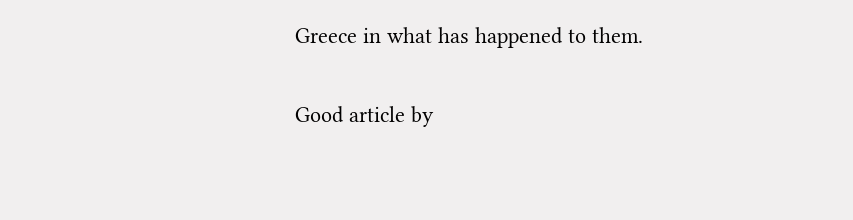Greece in what has happened to them.

Good article by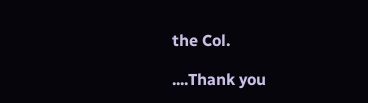the Col.

....Thank you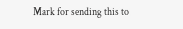Mark for sending this to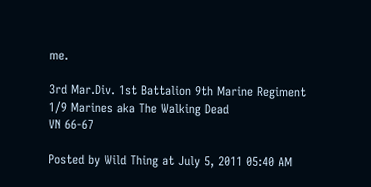me.

3rd Mar.Div. 1st Battalion 9th Marine Regiment
1/9 Marines aka The Walking Dead
VN 66-67

Posted by Wild Thing at July 5, 2011 05:40 AM